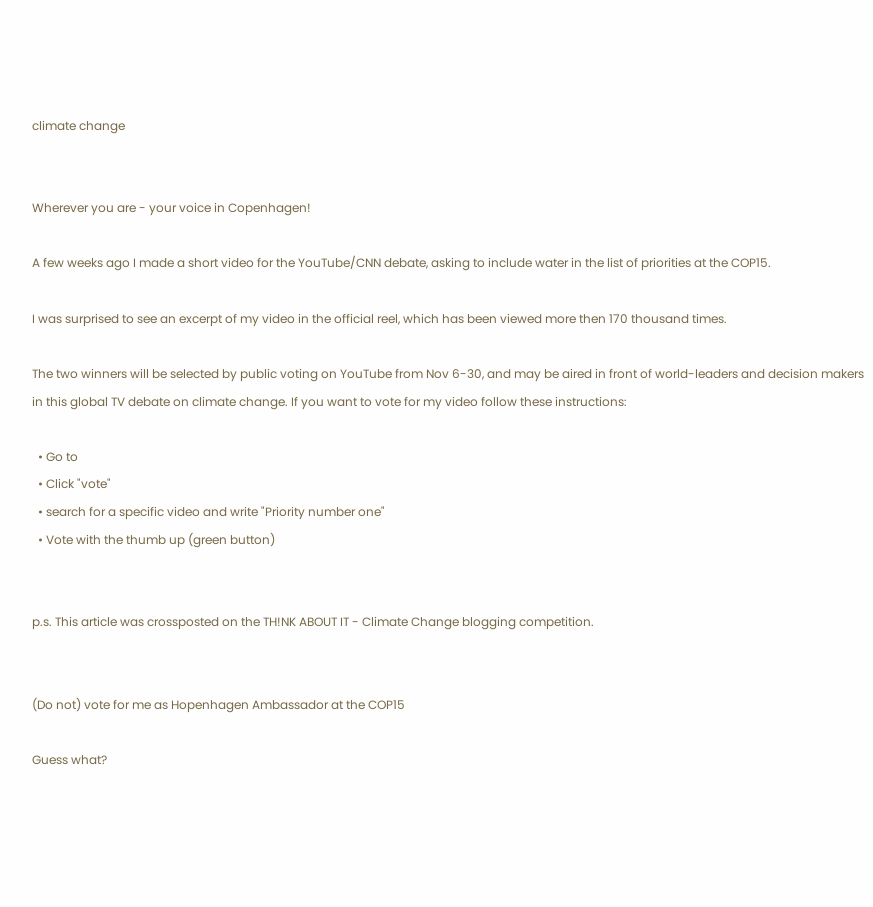climate change


Wherever you are - your voice in Copenhagen!

A few weeks ago I made a short video for the YouTube/CNN debate, asking to include water in the list of priorities at the COP15.

I was surprised to see an excerpt of my video in the official reel, which has been viewed more then 170 thousand times.

The two winners will be selected by public voting on YouTube from Nov 6-30, and may be aired in front of world-leaders and decision makers in this global TV debate on climate change. If you want to vote for my video follow these instructions:

  • Go to
  • Click "vote"
  • search for a specific video and write "Priority number one"
  • Vote with the thumb up (green button)


p.s. This article was crossposted on the TH!NK ABOUT IT - Climate Change blogging competition.


(Do not) vote for me as Hopenhagen Ambassador at the COP15

Guess what?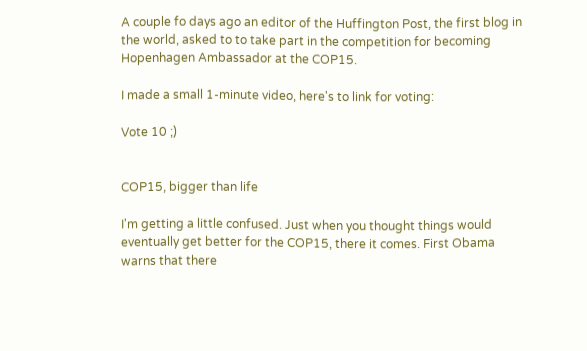A couple fo days ago an editor of the Huffington Post, the first blog in the world, asked to to take part in the competition for becoming Hopenhagen Ambassador at the COP15.

I made a small 1-minute video, here's to link for voting:

Vote 10 ;)


COP15, bigger than life

I'm getting a little confused. Just when you thought things would eventually get better for the COP15, there it comes. First Obama warns that there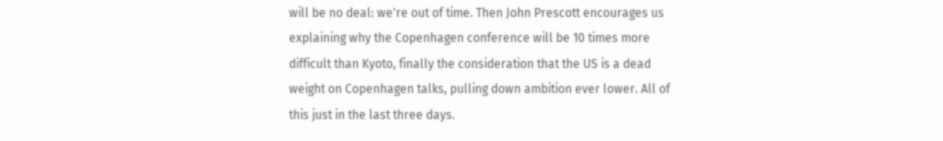will be no deal: we're out of time. Then John Prescott encourages us explaining why the Copenhagen conference will be 10 times more difficult than Kyoto, finally the consideration that the US is a dead weight on Copenhagen talks, pulling down ambition ever lower. All of this just in the last three days.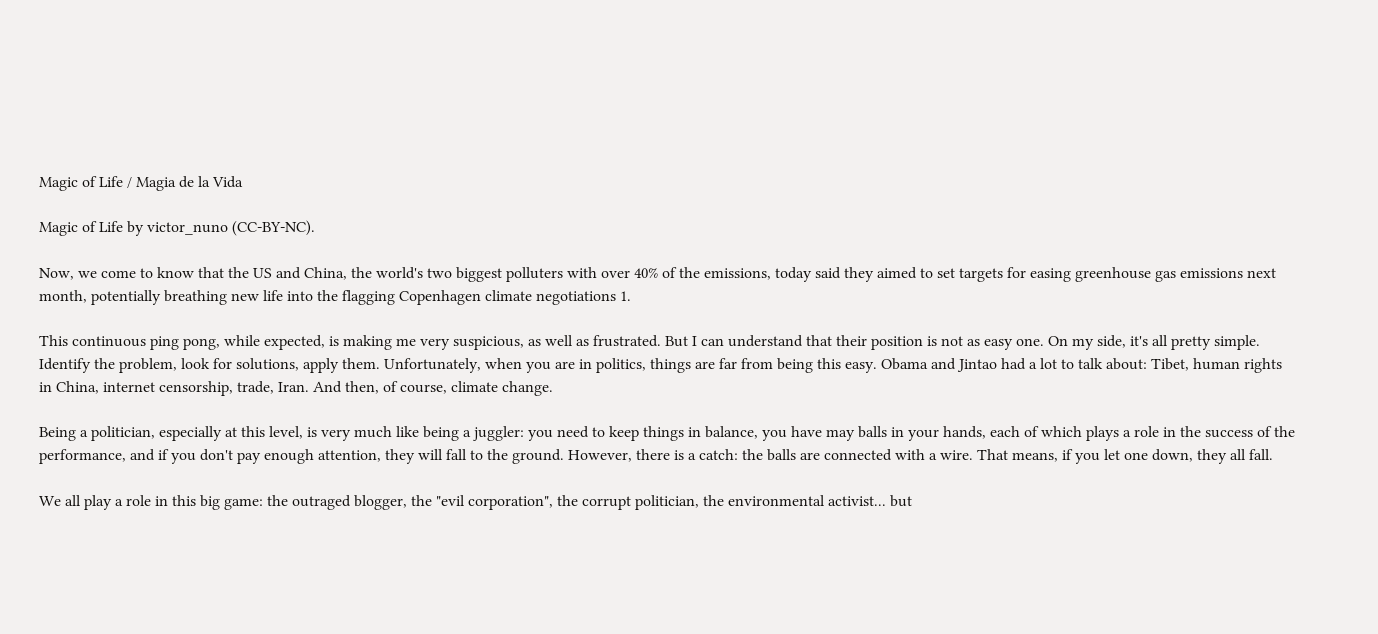Magic of Life / Magia de la Vida

Magic of Life by victor_nuno (CC-BY-NC).

Now, we come to know that the US and China, the world's two biggest polluters with over 40% of the emissions, today said they aimed to set targets for easing greenhouse gas emissions next month, potentially breathing new life into the flagging Copenhagen climate negotiations 1.

This continuous ping pong, while expected, is making me very suspicious, as well as frustrated. But I can understand that their position is not as easy one. On my side, it's all pretty simple. Identify the problem, look for solutions, apply them. Unfortunately, when you are in politics, things are far from being this easy. Obama and Jintao had a lot to talk about: Tibet, human rights in China, internet censorship, trade, Iran. And then, of course, climate change.

Being a politician, especially at this level, is very much like being a juggler: you need to keep things in balance, you have may balls in your hands, each of which plays a role in the success of the performance, and if you don't pay enough attention, they will fall to the ground. However, there is a catch: the balls are connected with a wire. That means, if you let one down, they all fall.

We all play a role in this big game: the outraged blogger, the "evil corporation", the corrupt politician, the environmental activist... but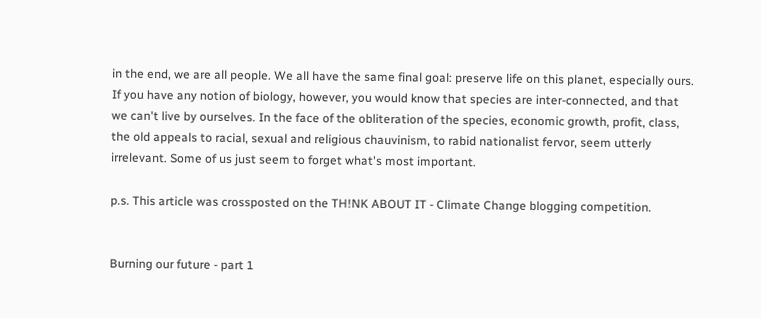in the end, we are all people. We all have the same final goal: preserve life on this planet, especially ours. If you have any notion of biology, however, you would know that species are inter-connected, and that we can't live by ourselves. In the face of the obliteration of the species, economic growth, profit, class, the old appeals to racial, sexual and religious chauvinism, to rabid nationalist fervor, seem utterly irrelevant. Some of us just seem to forget what's most important.

p.s. This article was crossposted on the TH!NK ABOUT IT - Climate Change blogging competition.


Burning our future - part 1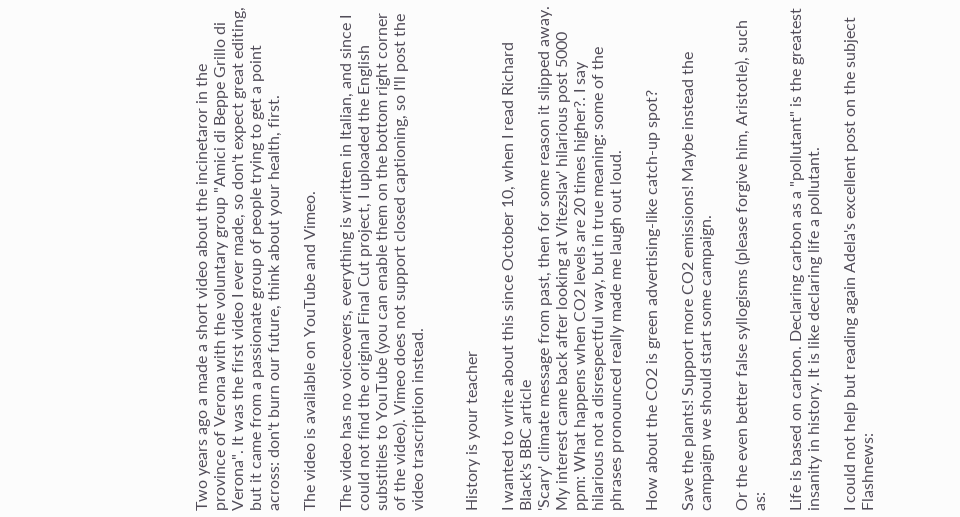Two years ago a made a short video about the incinetaror in the province of Verona with the voluntary group "Amici di Beppe Grillo di Verona". It was the first video I ever made, so don't expect great editing, but it came from a passionate group of people trying to get a point across: don't burn our future, think about your health, first.

The video is available on YouTube and Vimeo.

The video has no voiceovers, everything is written in Italian, and since I could not find the original Final Cut project, I uploaded the English substitles to YouTube (you can enable them on the bottom right corner of the video). Vimeo does not support closed captioning, so I'll post the video trascription instead.


History is your teacher

I wanted to write about this since October 10, when I read Richard Black's BBC article
'Scary' climate message from past, then for some reason it slipped away. My interest came back after looking at Vitezslav' hilarious post 5000 ppm: What happens when CO2 levels are 20 times higher?. I say hilarious not a disrespectful way, but in true meaning: some of the phrases pronounced really made me laugh out loud.

How about the CO2 is green advertising-like catch-up spot?

Save the plants! Support more CO2 emissions! Maybe instead the campaign we should start some campaign.

Or the even better false syllogisms (please forgive him, Aristotle), such as:

Life is based on carbon. Declaring carbon as a "pollutant" is the greatest insanity in history. It is like declaring life a pollutant.

I could not help but reading again Adela's excellent post on the subject Flashnews: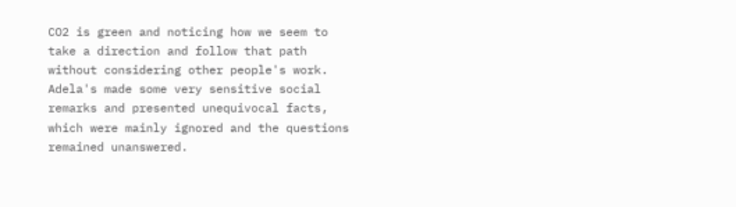CO2 is green and noticing how we seem to take a direction and follow that path without considering other people's work. Adela's made some very sensitive social remarks and presented unequivocal facts, which were mainly ignored and the questions remained unanswered.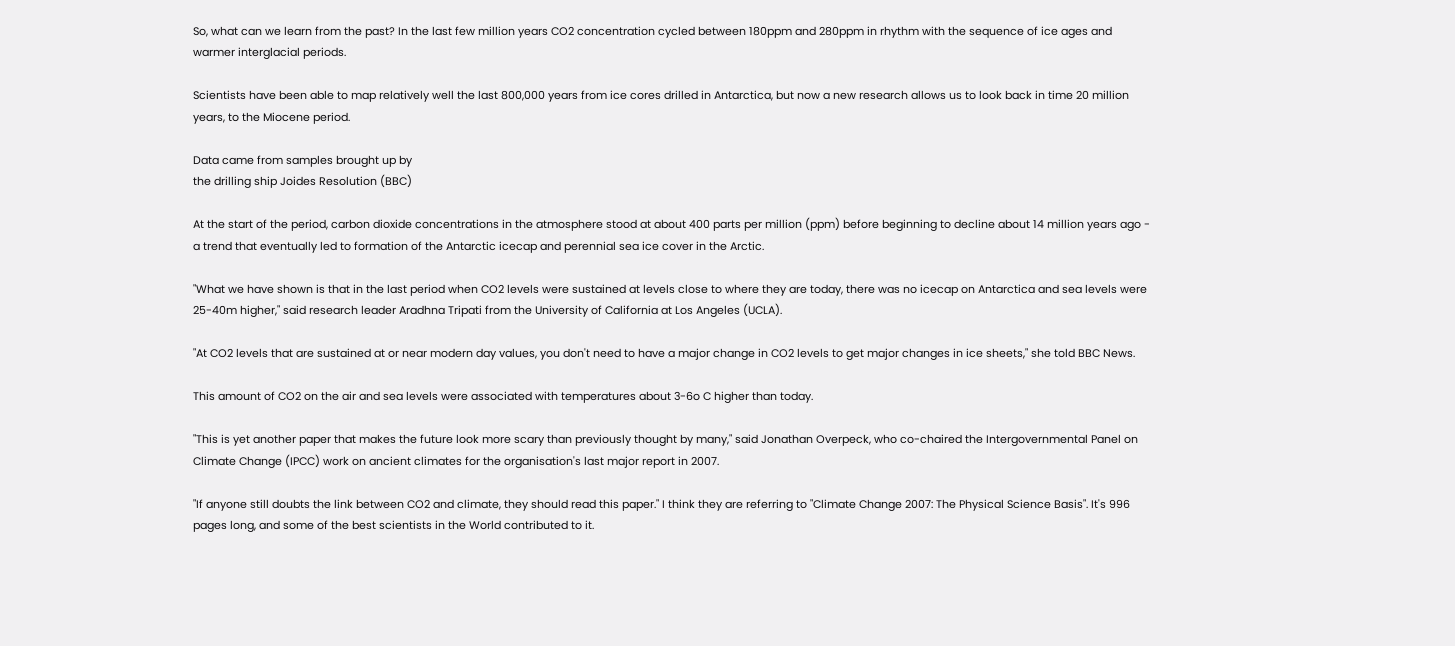So, what can we learn from the past? In the last few million years CO2 concentration cycled between 180ppm and 280ppm in rhythm with the sequence of ice ages and warmer interglacial periods.

Scientists have been able to map relatively well the last 800,000 years from ice cores drilled in Antarctica, but now a new research allows us to look back in time 20 million years, to the Miocene period.

Data came from samples brought up by
the drilling ship Joides Resolution (BBC)

At the start of the period, carbon dioxide concentrations in the atmosphere stood at about 400 parts per million (ppm) before beginning to decline about 14 million years ago - a trend that eventually led to formation of the Antarctic icecap and perennial sea ice cover in the Arctic.

"What we have shown is that in the last period when CO2 levels were sustained at levels close to where they are today, there was no icecap on Antarctica and sea levels were 25-40m higher," said research leader Aradhna Tripati from the University of California at Los Angeles (UCLA).

"At CO2 levels that are sustained at or near modern day values, you don't need to have a major change in CO2 levels to get major changes in ice sheets," she told BBC News.

This amount of CO2 on the air and sea levels were associated with temperatures about 3-6o C higher than today.

"This is yet another paper that makes the future look more scary than previously thought by many," said Jonathan Overpeck, who co-chaired the Intergovernmental Panel on Climate Change (IPCC) work on ancient climates for the organisation's last major report in 2007.

"If anyone still doubts the link between CO2 and climate, they should read this paper." I think they are referring to "Climate Change 2007: The Physical Science Basis". It's 996 pages long, and some of the best scientists in the World contributed to it.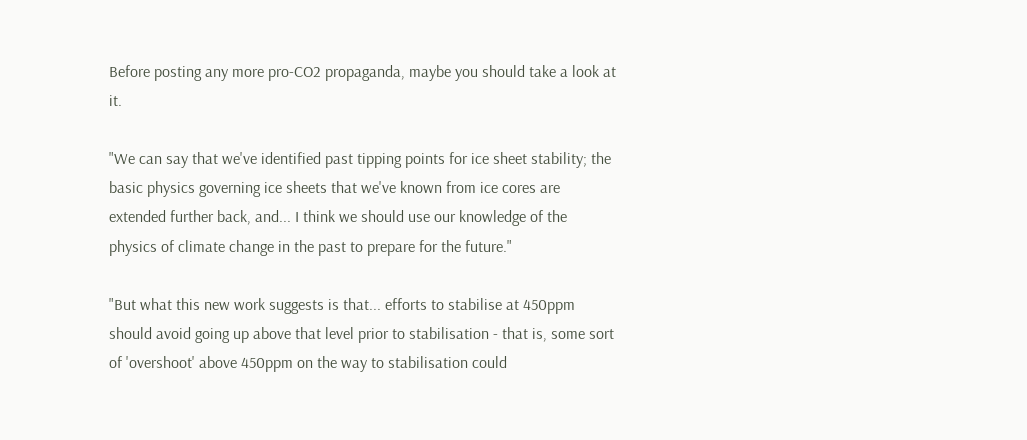Before posting any more pro-CO2 propaganda, maybe you should take a look at it.

"We can say that we've identified past tipping points for ice sheet stability; the basic physics governing ice sheets that we've known from ice cores are extended further back, and... I think we should use our knowledge of the physics of climate change in the past to prepare for the future."

"But what this new work suggests is that... efforts to stabilise at 450ppm should avoid going up above that level prior to stabilisation - that is, some sort of 'overshoot' above 450ppm on the way to stabilisation could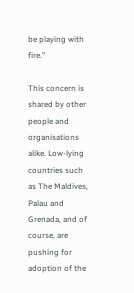be playing with fire."

This concern is shared by other people and organisations alike. Low-lying countries such as The Maldives, Palau and Grenada, and of course, are pushing for adoption of the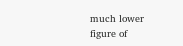much lower figure of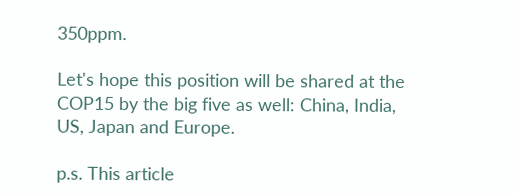350ppm.

Let's hope this position will be shared at the COP15 by the big five as well: China, India, US, Japan and Europe.

p.s. This article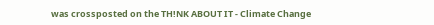was crossposted on the TH!NK ABOUT IT - Climate Change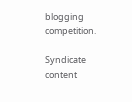blogging competition.

Syndicate content